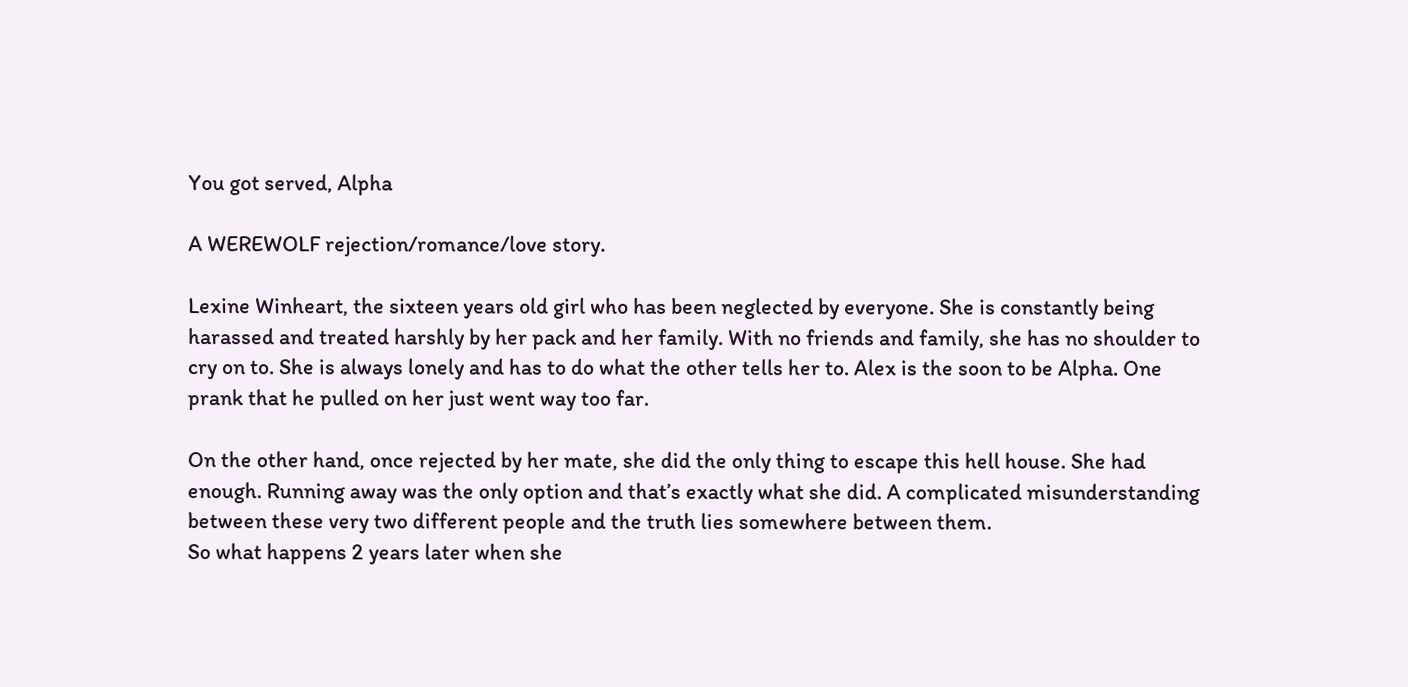You got served, Alpha

A WEREWOLF rejection/romance/love story.

Lexine Winheart, the sixteen years old girl who has been neglected by everyone. She is constantly being harassed and treated harshly by her pack and her family. With no friends and family, she has no shoulder to cry on to. She is always lonely and has to do what the other tells her to. Alex is the soon to be Alpha. One prank that he pulled on her just went way too far.

On the other hand, once rejected by her mate, she did the only thing to escape this hell house. She had enough. Running away was the only option and that’s exactly what she did. A complicated misunderstanding between these very two different people and the truth lies somewhere between them.
So what happens 2 years later when she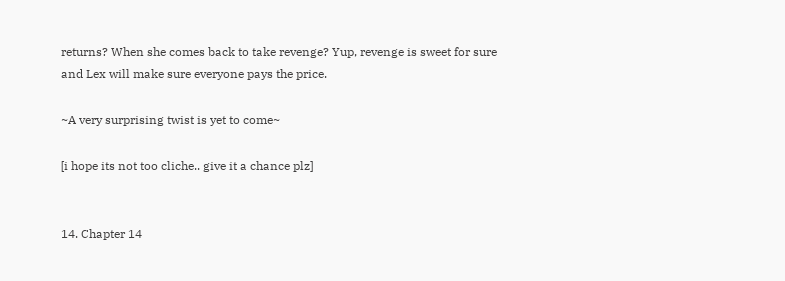returns? When she comes back to take revenge? Yup, revenge is sweet for sure and Lex will make sure everyone pays the price.

~A very surprising twist is yet to come~

[i hope its not too cliche.. give it a chance plz]


14. Chapter 14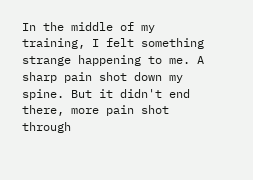In the middle of my training, I felt something strange happening to me. A sharp pain shot down my spine. But it didn't end there, more pain shot through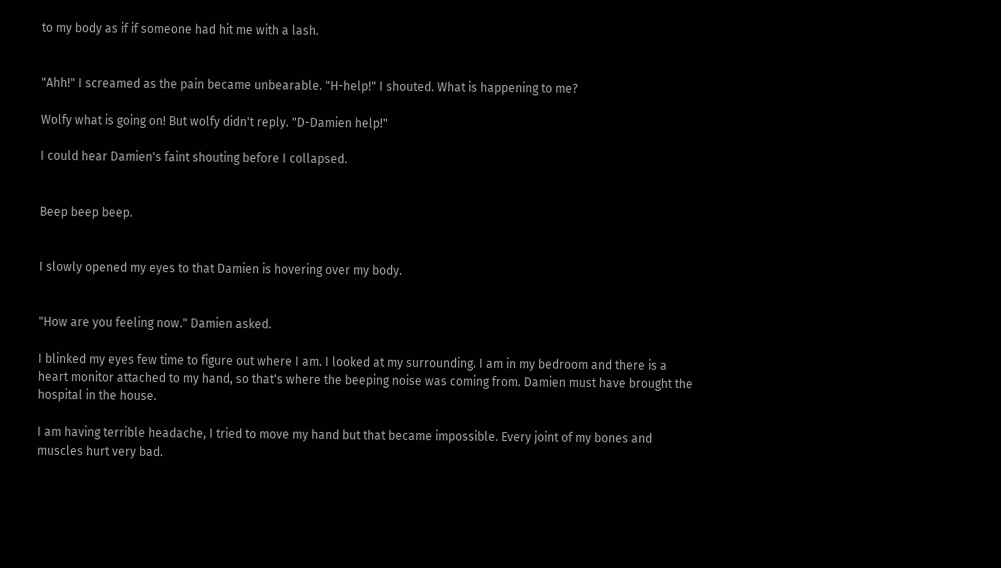to my body as if if someone had hit me with a lash.


"Ahh!" I screamed as the pain became unbearable. "H-help!" I shouted. What is happening to me?

Wolfy what is going on! But wolfy didn't reply. "D-Damien help!"

I could hear Damien's faint shouting before I collapsed.


Beep beep beep.


I slowly opened my eyes to that Damien is hovering over my body.


"How are you feeling now." Damien asked.

I blinked my eyes few time to figure out where I am. I looked at my surrounding. I am in my bedroom and there is a heart monitor attached to my hand, so that's where the beeping noise was coming from. Damien must have brought the hospital in the house.

I am having terrible headache, I tried to move my hand but that became impossible. Every joint of my bones and muscles hurt very bad.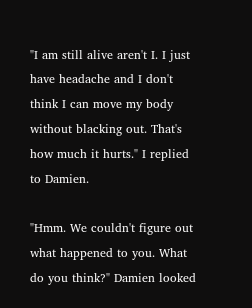"I am still alive aren't I. I just have headache and I don't think I can move my body without blacking out. That's how much it hurts." I replied to Damien.

"Hmm. We couldn't figure out what happened to you. What do you think?" Damien looked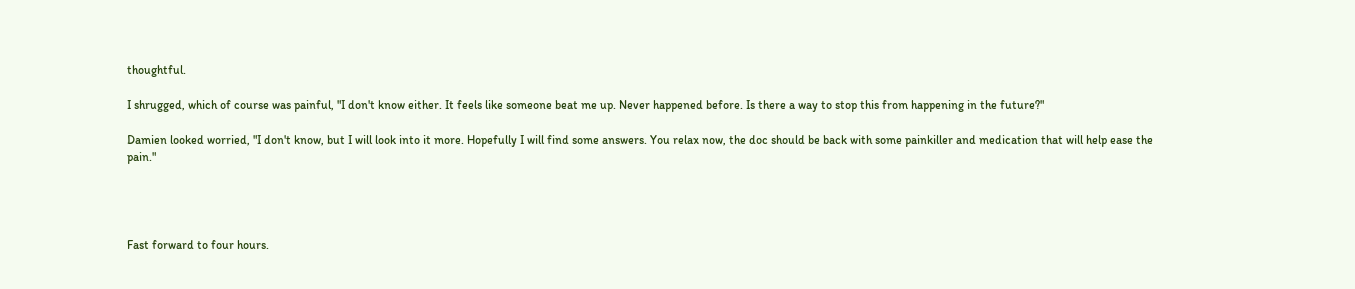thoughtful.

I shrugged, which of course was painful, "I don't know either. It feels like someone beat me up. Never happened before. Is there a way to stop this from happening in the future?"

Damien looked worried, "I don't know, but I will look into it more. Hopefully I will find some answers. You relax now, the doc should be back with some painkiller and medication that will help ease the pain."




Fast forward to four hours.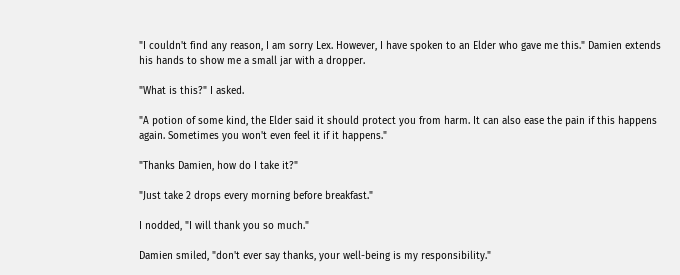"I couldn't find any reason, I am sorry Lex. However, I have spoken to an Elder who gave me this." Damien extends his hands to show me a small jar with a dropper.

"What is this?" I asked.

"A potion of some kind, the Elder said it should protect you from harm. It can also ease the pain if this happens again. Sometimes you won't even feel it if it happens."

"Thanks Damien, how do I take it?"

"Just take 2 drops every morning before breakfast."

I nodded, "I will thank you so much."

Damien smiled, "don't ever say thanks, your well-being is my responsibility."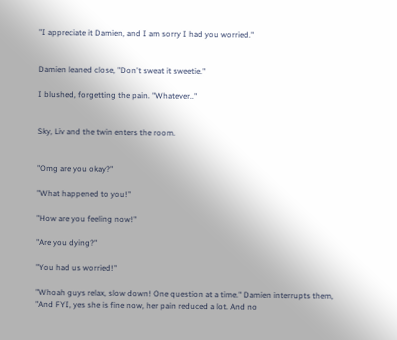"I appreciate it Damien, and I am sorry I had you worried."


Damien leaned close, "Don't sweat it sweetie."

I blushed, forgetting the pain. "Whatever.."


Sky, Liv and the twin enters the room.


"Omg are you okay?"

"What happened to you!"

"How are you feeling now!"

"Are you dying?"

"You had us worried!"

"Whoah guys relax, slow down! One question at a time." Damien interrupts them, "And FYI, yes she is fine now, her pain reduced a lot. And no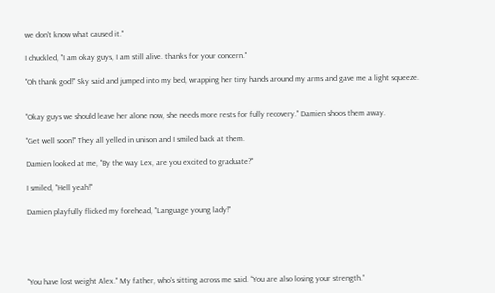we don't know what caused it."

I chuckled, "I am okay guys, I am still alive. thanks for your concern."

"Oh thank god!" Sky said and jumped into my bed, wrapping her tiny hands around my arms and gave me a light squeeze.


"Okay guys we should leave her alone now, she needs more rests for fully recovery." Damien shoos them away.

"Get well soon!" They all yelled in unison and I smiled back at them.

Damien looked at me, "By the way Lex, are you excited to graduate?"

I smiled, "Hell yeah!"

Damien playfully flicked my forehead, "Language young lady!"





"You have lost weight Alex." My father, who's sitting across me said. “You are also losing your strength.”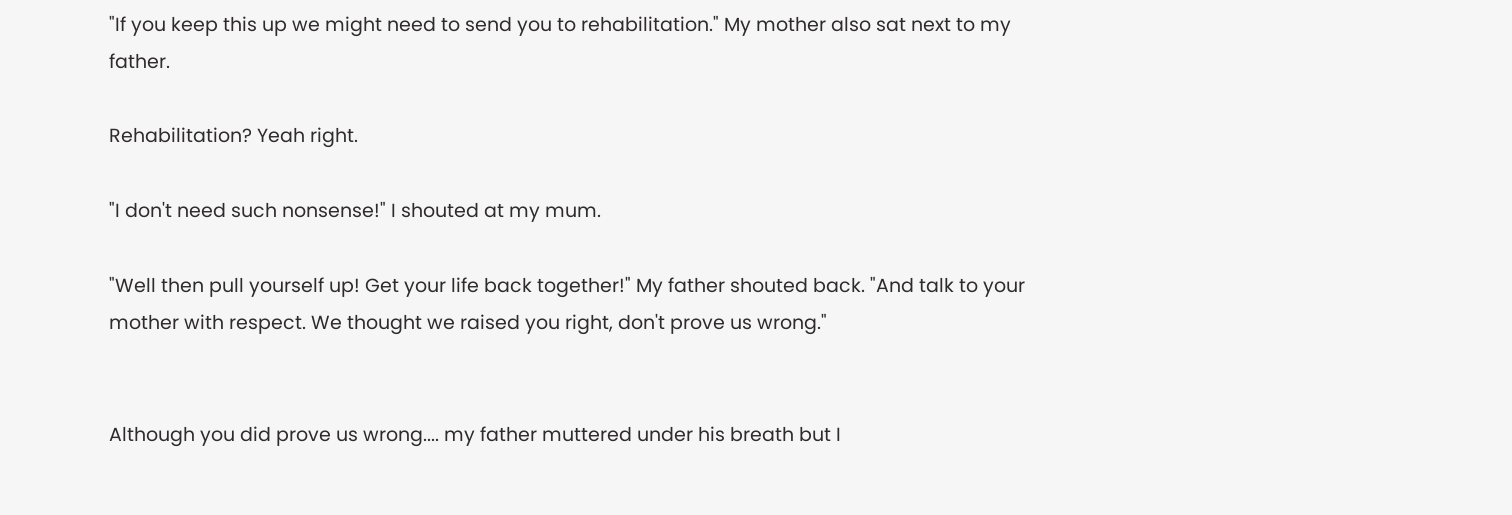"If you keep this up we might need to send you to rehabilitation." My mother also sat next to my father.

Rehabilitation? Yeah right.

"I don't need such nonsense!" I shouted at my mum.

"Well then pull yourself up! Get your life back together!" My father shouted back. "And talk to your mother with respect. We thought we raised you right, don't prove us wrong."


Although you did prove us wrong.... my father muttered under his breath but I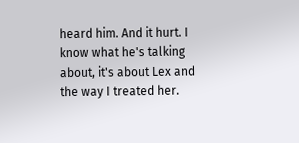heard him. And it hurt. I know what he's talking about, it's about Lex and the way I treated her.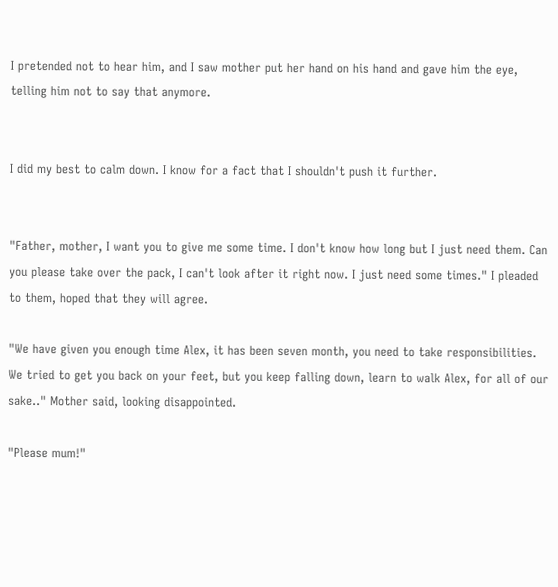I pretended not to hear him, and I saw mother put her hand on his hand and gave him the eye, telling him not to say that anymore.


I did my best to calm down. I know for a fact that I shouldn't push it further.


"Father, mother, I want you to give me some time. I don't know how long but I just need them. Can you please take over the pack, I can't look after it right now. I just need some times." I pleaded to them, hoped that they will agree.

"We have given you enough time Alex, it has been seven month, you need to take responsibilities. We tried to get you back on your feet, but you keep falling down, learn to walk Alex, for all of our sake.." Mother said, looking disappointed.

"Please mum!"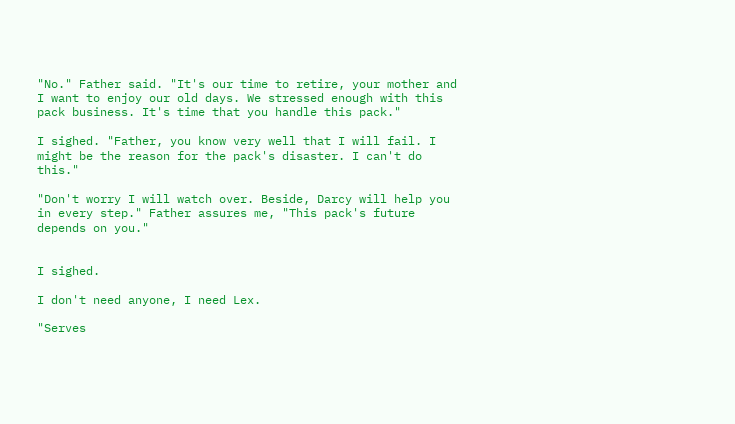"No." Father said. "It's our time to retire, your mother and I want to enjoy our old days. We stressed enough with this pack business. It's time that you handle this pack."

I sighed. "Father, you know very well that I will fail. I might be the reason for the pack's disaster. I can't do this."

"Don't worry I will watch over. Beside, Darcy will help you in every step." Father assures me, "This pack's future depends on you."


I sighed.

I don't need anyone, I need Lex.

"Serves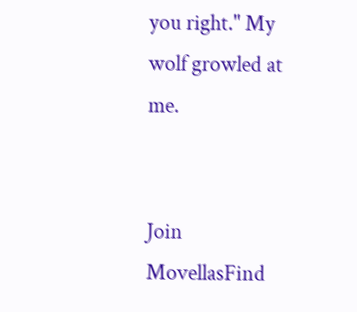you right." My wolf growled at me.


Join MovellasFind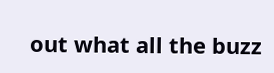out what all the buzz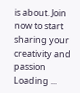is about. Join now to start sharing your creativity and passion
Loading ...